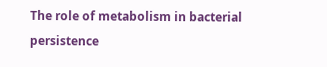The role of metabolism in bacterial persistence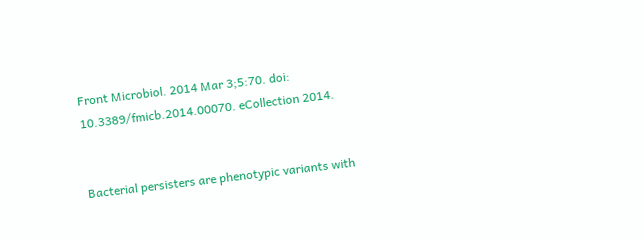Front Microbiol. 2014 Mar 3;5:70. doi: 10.3389/fmicb.2014.00070. eCollection 2014.


Bacterial persisters are phenotypic variants with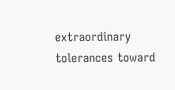extraordinary tolerances toward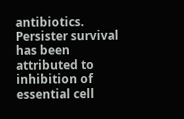antibiotics. Persister survival has been attributed to inhibition of essential cell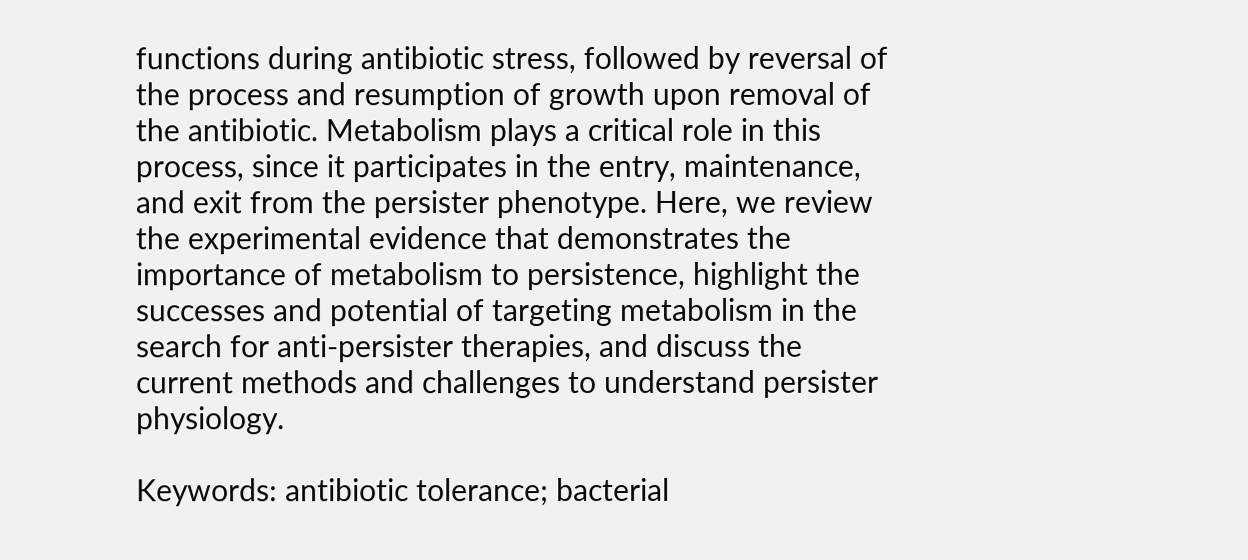functions during antibiotic stress, followed by reversal of the process and resumption of growth upon removal of the antibiotic. Metabolism plays a critical role in this process, since it participates in the entry, maintenance, and exit from the persister phenotype. Here, we review the experimental evidence that demonstrates the importance of metabolism to persistence, highlight the successes and potential of targeting metabolism in the search for anti-persister therapies, and discuss the current methods and challenges to understand persister physiology.

Keywords: antibiotic tolerance; bacterial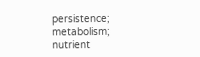persistence; metabolism; nutrient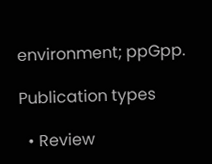environment; ppGpp.

Publication types

  • Review